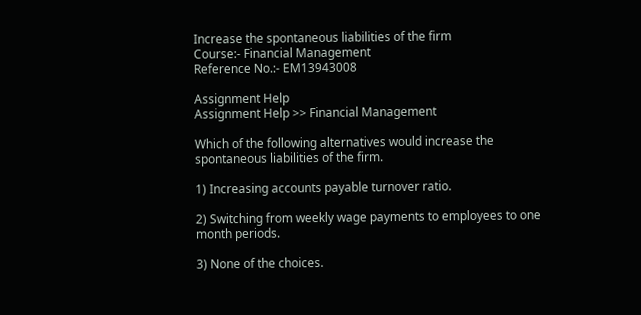Increase the spontaneous liabilities of the firm
Course:- Financial Management
Reference No.:- EM13943008

Assignment Help
Assignment Help >> Financial Management

Which of the following alternatives would increase the spontaneous liabilities of the firm.

1) Increasing accounts payable turnover ratio.

2) Switching from weekly wage payments to employees to one month periods.

3) None of the choices.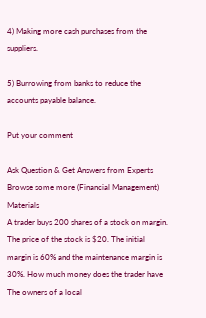4) Making more cash purchases from the suppliers.

5) Burrowing from banks to reduce the accounts payable balance.

Put your comment

Ask Question & Get Answers from Experts
Browse some more (Financial Management) Materials
A trader buys 200 shares of a stock on margin. The price of the stock is $20. The initial margin is 60% and the maintenance margin is 30%. How much money does the trader have
The owners of a local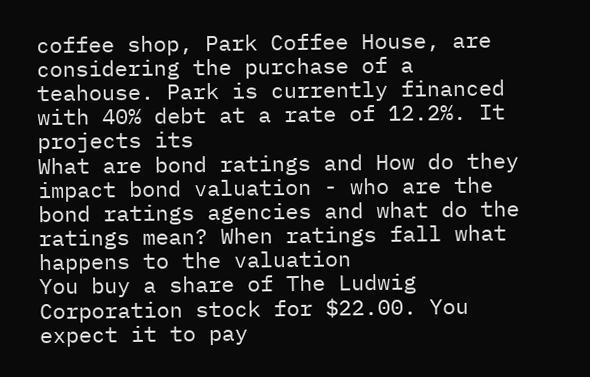coffee shop, Park Coffee House, are considering the purchase of a teahouse. Park is currently financed with 40% debt at a rate of 12.2%. It projects its
What are bond ratings and How do they impact bond valuation - who are the bond ratings agencies and what do the ratings mean? When ratings fall what happens to the valuation
You buy a share of The Ludwig Corporation stock for $22.00. You expect it to pay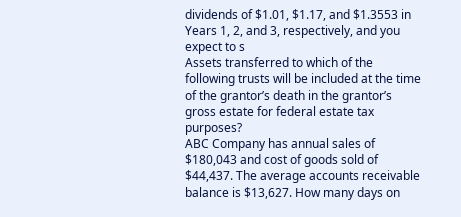dividends of $1.01, $1.17, and $1.3553 in Years 1, 2, and 3, respectively, and you expect to s
Assets transferred to which of the following trusts will be included at the time of the grantor’s death in the grantor’s gross estate for federal estate tax purposes?
ABC Company has annual sales of $180,043 and cost of goods sold of $44,437. The average accounts receivable balance is $13,627. How many days on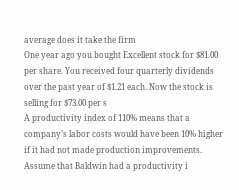average does it take the firm
One year ago you bought Excellent stock for $81.00 per share. You received four quarterly dividends over the past year of $1.21 each. Now the stock is selling for $73.00 per s
A productivity index of 110% means that a company’s labor costs would have been 10% higher if it had not made production improvements. Assume that Baldwin had a productivity i